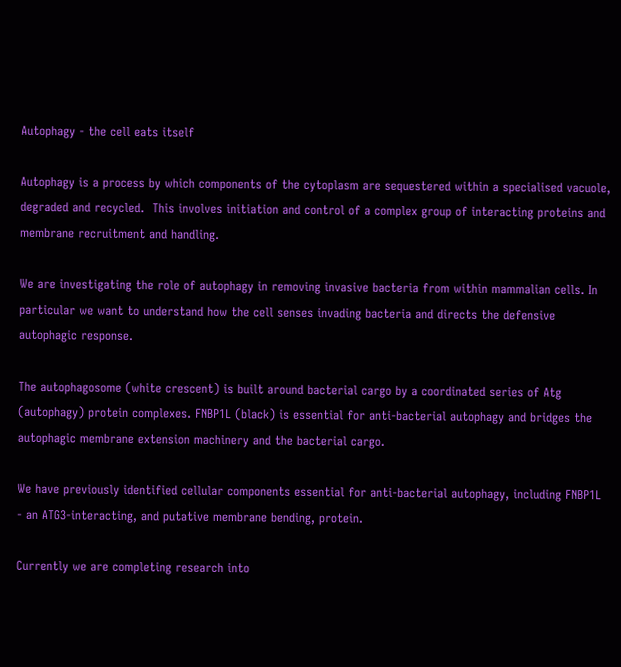Autophagy - the cell eats itself

Autophagy is a process by which components of the cytoplasm are sequestered within a specialised vacuole, degraded and recycled.  This involves initiation and control of a complex group of interacting proteins and membrane recruitment and handling.

We are investigating the role of autophagy in removing invasive bacteria from within mammalian cells. In particular we want to understand how the cell senses invading bacteria and directs the defensive autophagic response.

The autophagosome (white crescent) is built around bacterial cargo by a coordinated series of Atg (autophagy) protein complexes. FNBP1L (black) is essential for anti-bacterial autophagy and bridges the autophagic membrane extension machinery and the bacterial cargo.

We have previously identified cellular components essential for anti-bacterial autophagy, including FNBP1L - an ATG3-interacting, and putative membrane bending, protein.

Currently we are completing research into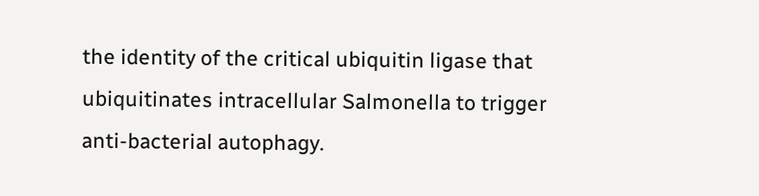the identity of the critical ubiquitin ligase that ubiquitinates intracellular Salmonella to trigger anti-bacterial autophagy.